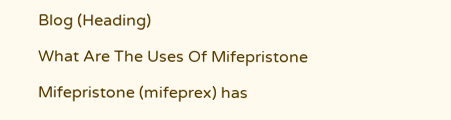Blog (Heading)

What Are The Uses Of Mifepristone

Mifepristone (mifeprex) has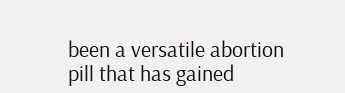been a versatile abortion pill that has gained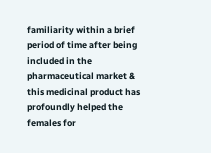familiarity within a brief period of time after being included in the pharmaceutical market & this medicinal product has profoundly helped the females for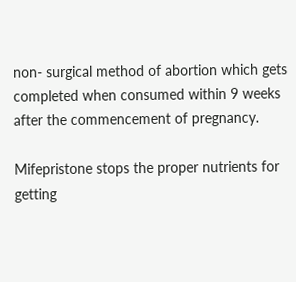non- surgical method of abortion which gets completed when consumed within 9 weeks after the commencement of pregnancy.

Mifepristone stops the proper nutrients for getting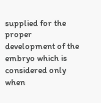supplied for the proper development of the embryo which is considered only when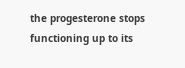the progesterone stops functioning up to its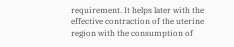requirement. It helps later with the effective contraction of the uterine region with the consumption of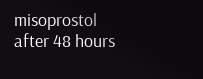misoprostol after 48 hours